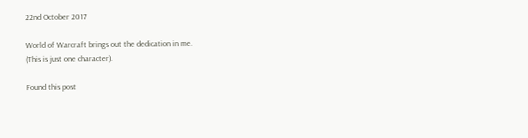22nd October 2017

World of Warcraft brings out the dedication in me.
(This is just one character).

Found this post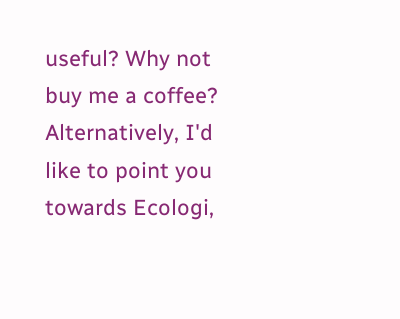useful? Why not buy me a coffee? Alternatively, I'd like to point you towards Ecologi,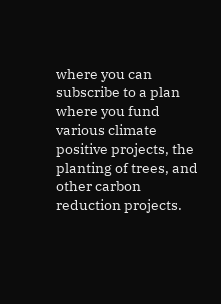where you can subscribe to a plan where you fund various climate positive projects, the planting of trees, and other carbon reduction projects.